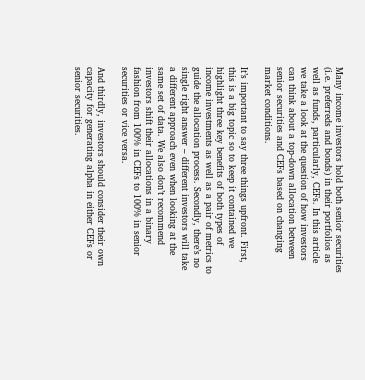Many income investors hold both senior securities (i.e. preferreds and bonds) in their portfolios as well as funds, particularly, CEFs. In this article we take a look at the question of how investors can think about a top-down allocation between senior securities and CEFs based on changing market conditions.

It’s important to say three things upfront. First, this is a big topic so to keep it contained we highlight three key benefits of both types of income investments as well as a pair of metrics to guide the allocation process. Secondly, there’s no single right answer – different investors will take a different approach even when looking at the same set of data. We also don’t recommend investors shift their allocations in a binary fashion from 100% in CEFs to 100% in senior securities or vice versa.

And thirdly, investors should consider their own capacity for generating alpha in either CEFs or senior securities.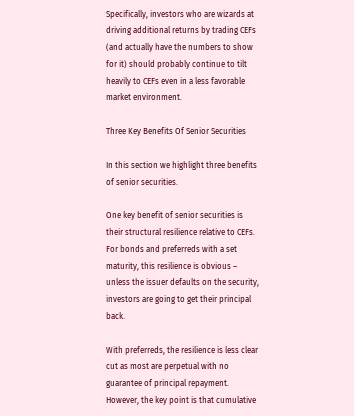Specifically, investors who are wizards at driving additional returns by trading CEFs (and actually have the numbers to show for it) should probably continue to tilt heavily to CEFs even in a less favorable market environment.

Three Key Benefits Of Senior Securities

In this section we highlight three benefits of senior securities.

One key benefit of senior securities is their structural resilience relative to CEFs. For bonds and preferreds with a set maturity, this resilience is obvious – unless the issuer defaults on the security, investors are going to get their principal back.

With preferreds, the resilience is less clear cut as most are perpetual with no guarantee of principal repayment. However, the key point is that cumulative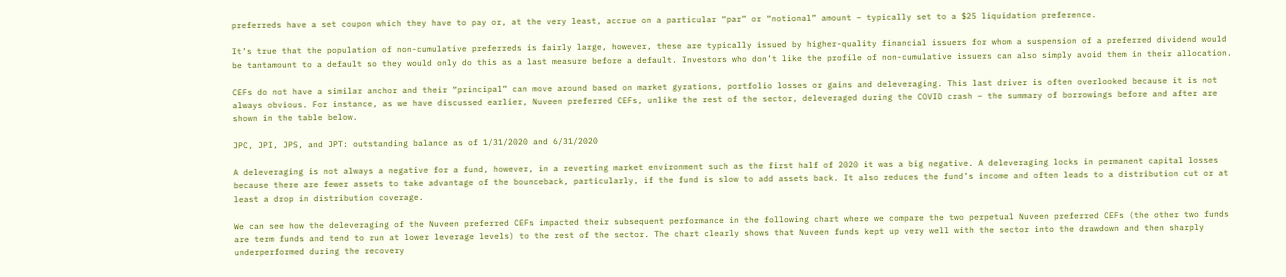preferreds have a set coupon which they have to pay or, at the very least, accrue on a particular “par” or “notional” amount – typically set to a $25 liquidation preference.

It’s true that the population of non-cumulative preferreds is fairly large, however, these are typically issued by higher-quality financial issuers for whom a suspension of a preferred dividend would be tantamount to a default so they would only do this as a last measure before a default. Investors who don’t like the profile of non-cumulative issuers can also simply avoid them in their allocation.

CEFs do not have a similar anchor and their “principal” can move around based on market gyrations, portfolio losses or gains and deleveraging. This last driver is often overlooked because it is not always obvious. For instance, as we have discussed earlier, Nuveen preferred CEFs, unlike the rest of the sector, deleveraged during the COVID crash – the summary of borrowings before and after are shown in the table below.

JPC, JPI, JPS, and JPT: outstanding balance as of 1/31/2020 and 6/31/2020

A deleveraging is not always a negative for a fund, however, in a reverting market environment such as the first half of 2020 it was a big negative. A deleveraging locks in permanent capital losses because there are fewer assets to take advantage of the bounceback, particularly, if the fund is slow to add assets back. It also reduces the fund’s income and often leads to a distribution cut or at least a drop in distribution coverage.

We can see how the deleveraging of the Nuveen preferred CEFs impacted their subsequent performance in the following chart where we compare the two perpetual Nuveen preferred CEFs (the other two funds are term funds and tend to run at lower leverage levels) to the rest of the sector. The chart clearly shows that Nuveen funds kept up very well with the sector into the drawdown and then sharply underperformed during the recovery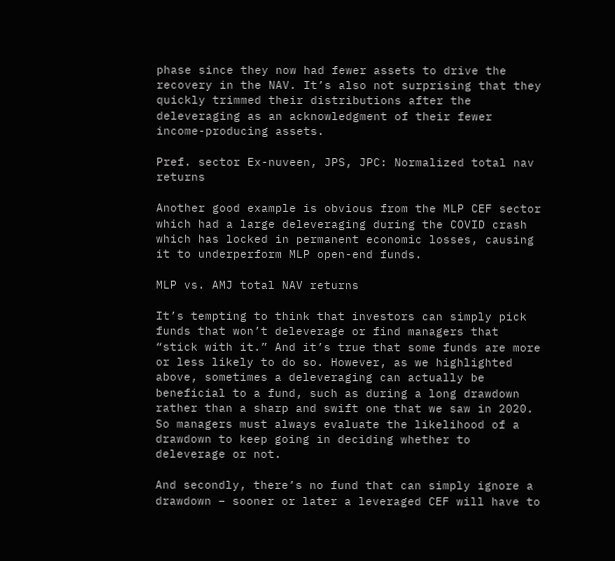phase since they now had fewer assets to drive the recovery in the NAV. It’s also not surprising that they quickly trimmed their distributions after the deleveraging as an acknowledgment of their fewer income-producing assets.

Pref. sector Ex-nuveen, JPS, JPC: Normalized total nav returns

Another good example is obvious from the MLP CEF sector which had a large deleveraging during the COVID crash which has locked in permanent economic losses, causing it to underperform MLP open-end funds.

MLP vs. AMJ total NAV returns

It’s tempting to think that investors can simply pick funds that won’t deleverage or find managers that “stick with it.” And it’s true that some funds are more or less likely to do so. However, as we highlighted above, sometimes a deleveraging can actually be beneficial to a fund, such as during a long drawdown rather than a sharp and swift one that we saw in 2020. So managers must always evaluate the likelihood of a drawdown to keep going in deciding whether to deleverage or not.

And secondly, there’s no fund that can simply ignore a drawdown – sooner or later a leveraged CEF will have to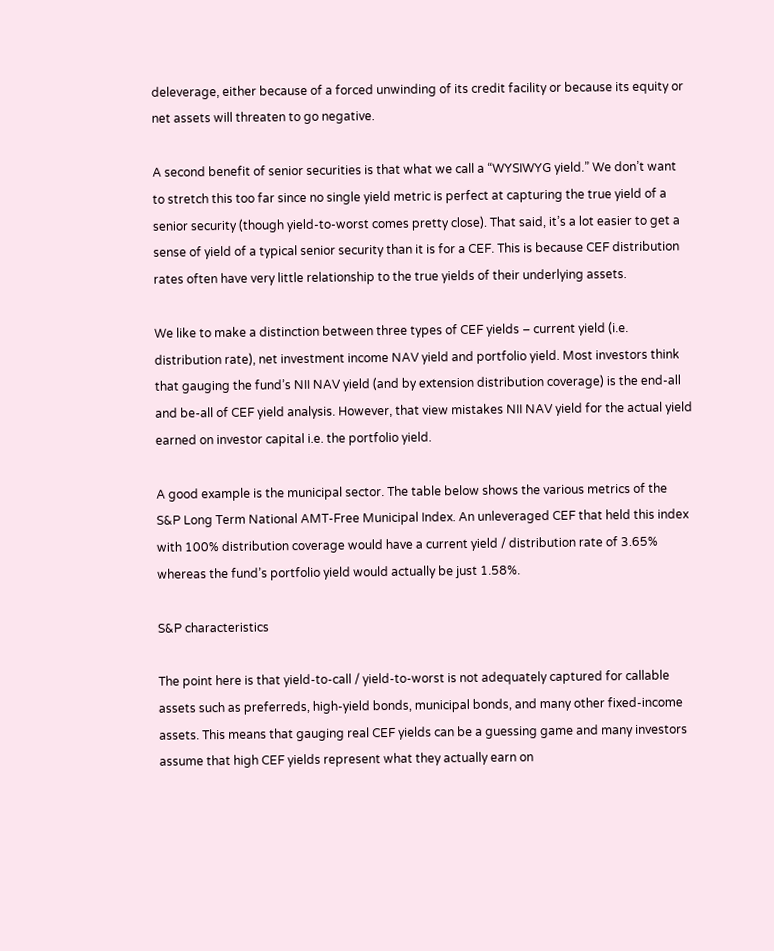deleverage, either because of a forced unwinding of its credit facility or because its equity or net assets will threaten to go negative.

A second benefit of senior securities is that what we call a “WYSIWYG yield.” We don’t want to stretch this too far since no single yield metric is perfect at capturing the true yield of a senior security (though yield-to-worst comes pretty close). That said, it’s a lot easier to get a sense of yield of a typical senior security than it is for a CEF. This is because CEF distribution rates often have very little relationship to the true yields of their underlying assets.

We like to make a distinction between three types of CEF yields – current yield (i.e. distribution rate), net investment income NAV yield and portfolio yield. Most investors think that gauging the fund’s NII NAV yield (and by extension distribution coverage) is the end-all and be-all of CEF yield analysis. However, that view mistakes NII NAV yield for the actual yield earned on investor capital i.e. the portfolio yield.

A good example is the municipal sector. The table below shows the various metrics of the S&P Long Term National AMT-Free Municipal Index. An unleveraged CEF that held this index with 100% distribution coverage would have a current yield / distribution rate of 3.65% whereas the fund’s portfolio yield would actually be just 1.58%.

S&P characteristics

The point here is that yield-to-call / yield-to-worst is not adequately captured for callable assets such as preferreds, high-yield bonds, municipal bonds, and many other fixed-income assets. This means that gauging real CEF yields can be a guessing game and many investors assume that high CEF yields represent what they actually earn on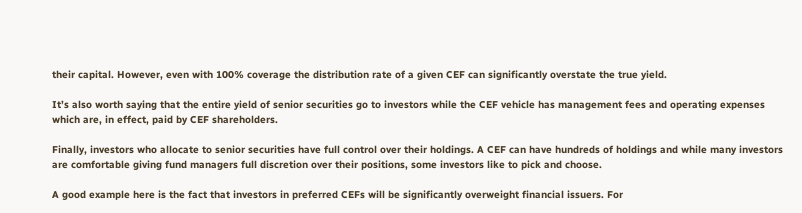their capital. However, even with 100% coverage the distribution rate of a given CEF can significantly overstate the true yield.

It’s also worth saying that the entire yield of senior securities go to investors while the CEF vehicle has management fees and operating expenses which are, in effect, paid by CEF shareholders.

Finally, investors who allocate to senior securities have full control over their holdings. A CEF can have hundreds of holdings and while many investors are comfortable giving fund managers full discretion over their positions, some investors like to pick and choose.

A good example here is the fact that investors in preferred CEFs will be significantly overweight financial issuers. For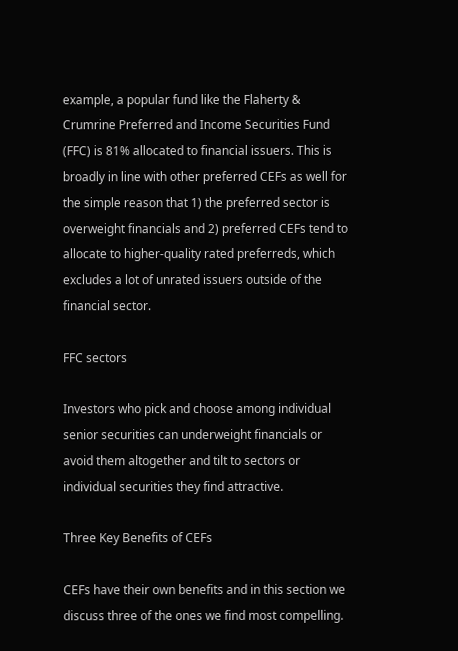example, a popular fund like the Flaherty & Crumrine Preferred and Income Securities Fund (FFC) is 81% allocated to financial issuers. This is broadly in line with other preferred CEFs as well for the simple reason that 1) the preferred sector is overweight financials and 2) preferred CEFs tend to allocate to higher-quality rated preferreds, which excludes a lot of unrated issuers outside of the financial sector.

FFC sectors

Investors who pick and choose among individual senior securities can underweight financials or avoid them altogether and tilt to sectors or individual securities they find attractive.

Three Key Benefits of CEFs

CEFs have their own benefits and in this section we discuss three of the ones we find most compelling.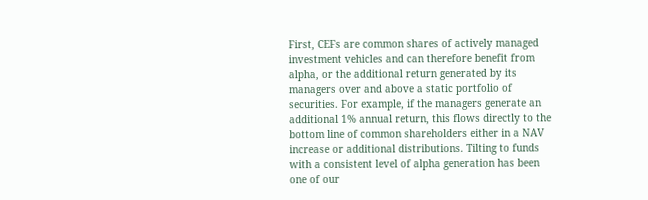First, CEFs are common shares of actively managed investment vehicles and can therefore benefit from alpha, or the additional return generated by its managers over and above a static portfolio of securities. For example, if the managers generate an additional 1% annual return, this flows directly to the bottom line of common shareholders either in a NAV increase or additional distributions. Tilting to funds with a consistent level of alpha generation has been one of our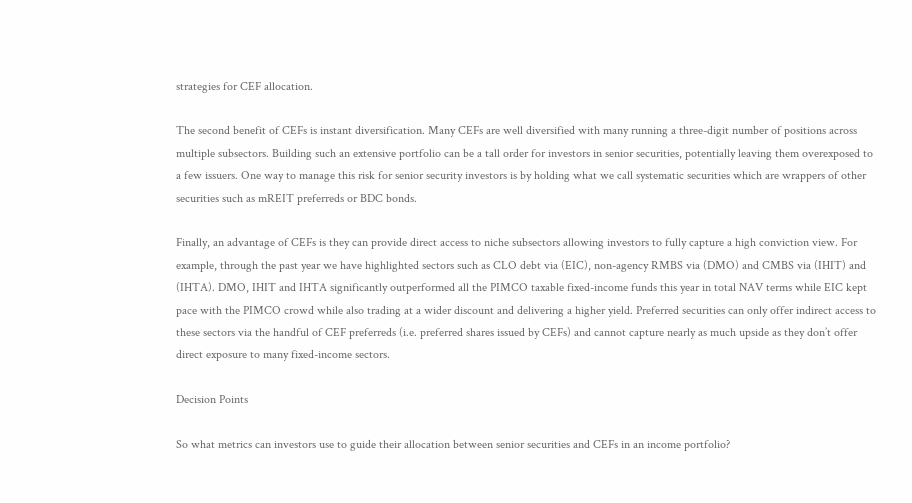strategies for CEF allocation.

The second benefit of CEFs is instant diversification. Many CEFs are well diversified with many running a three-digit number of positions across multiple subsectors. Building such an extensive portfolio can be a tall order for investors in senior securities, potentially leaving them overexposed to a few issuers. One way to manage this risk for senior security investors is by holding what we call systematic securities which are wrappers of other securities such as mREIT preferreds or BDC bonds.

Finally, an advantage of CEFs is they can provide direct access to niche subsectors allowing investors to fully capture a high conviction view. For example, through the past year we have highlighted sectors such as CLO debt via (EIC), non-agency RMBS via (DMO) and CMBS via (IHIT) and (IHTA). DMO, IHIT and IHTA significantly outperformed all the PIMCO taxable fixed-income funds this year in total NAV terms while EIC kept pace with the PIMCO crowd while also trading at a wider discount and delivering a higher yield. Preferred securities can only offer indirect access to these sectors via the handful of CEF preferreds (i.e. preferred shares issued by CEFs) and cannot capture nearly as much upside as they don’t offer direct exposure to many fixed-income sectors.

Decision Points

So what metrics can investors use to guide their allocation between senior securities and CEFs in an income portfolio?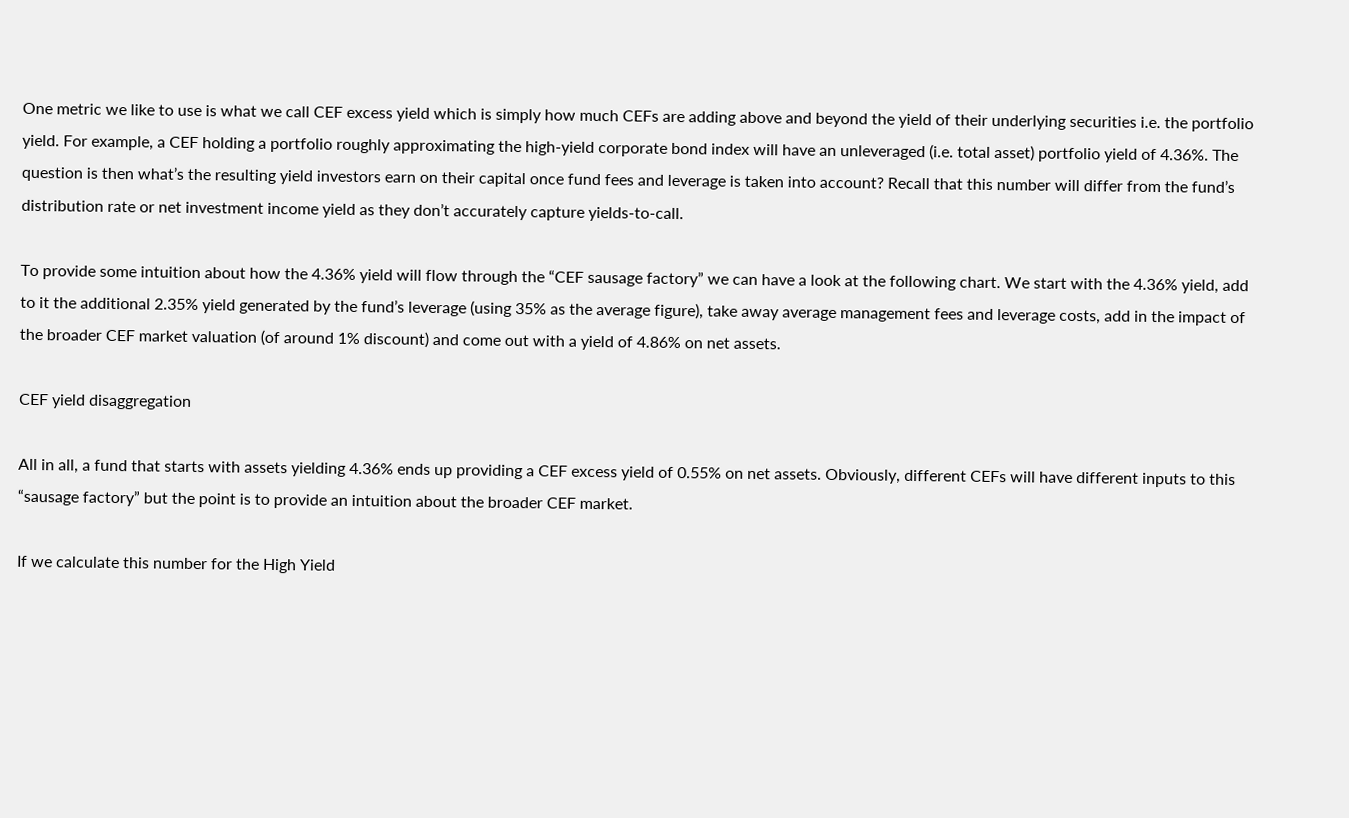One metric we like to use is what we call CEF excess yield which is simply how much CEFs are adding above and beyond the yield of their underlying securities i.e. the portfolio yield. For example, a CEF holding a portfolio roughly approximating the high-yield corporate bond index will have an unleveraged (i.e. total asset) portfolio yield of 4.36%. The question is then what’s the resulting yield investors earn on their capital once fund fees and leverage is taken into account? Recall that this number will differ from the fund’s distribution rate or net investment income yield as they don’t accurately capture yields-to-call.

To provide some intuition about how the 4.36% yield will flow through the “CEF sausage factory” we can have a look at the following chart. We start with the 4.36% yield, add to it the additional 2.35% yield generated by the fund’s leverage (using 35% as the average figure), take away average management fees and leverage costs, add in the impact of the broader CEF market valuation (of around 1% discount) and come out with a yield of 4.86% on net assets.

CEF yield disaggregation

All in all, a fund that starts with assets yielding 4.36% ends up providing a CEF excess yield of 0.55% on net assets. Obviously, different CEFs will have different inputs to this “sausage factory” but the point is to provide an intuition about the broader CEF market.

If we calculate this number for the High Yield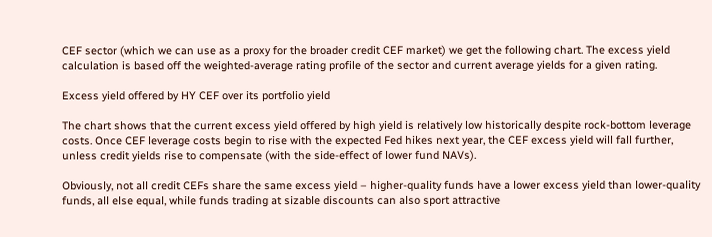CEF sector (which we can use as a proxy for the broader credit CEF market) we get the following chart. The excess yield calculation is based off the weighted-average rating profile of the sector and current average yields for a given rating.

Excess yield offered by HY CEF over its portfolio yield

The chart shows that the current excess yield offered by high yield is relatively low historically despite rock-bottom leverage costs. Once CEF leverage costs begin to rise with the expected Fed hikes next year, the CEF excess yield will fall further, unless credit yields rise to compensate (with the side-effect of lower fund NAVs).

Obviously, not all credit CEFs share the same excess yield – higher-quality funds have a lower excess yield than lower-quality funds, all else equal, while funds trading at sizable discounts can also sport attractive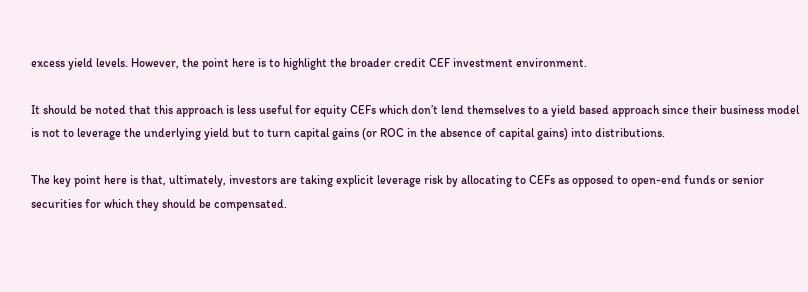excess yield levels. However, the point here is to highlight the broader credit CEF investment environment.

It should be noted that this approach is less useful for equity CEFs which don’t lend themselves to a yield based approach since their business model is not to leverage the underlying yield but to turn capital gains (or ROC in the absence of capital gains) into distributions.

The key point here is that, ultimately, investors are taking explicit leverage risk by allocating to CEFs as opposed to open-end funds or senior securities for which they should be compensated.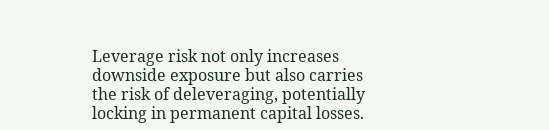Leverage risk not only increases downside exposure but also carries the risk of deleveraging, potentially locking in permanent capital losses.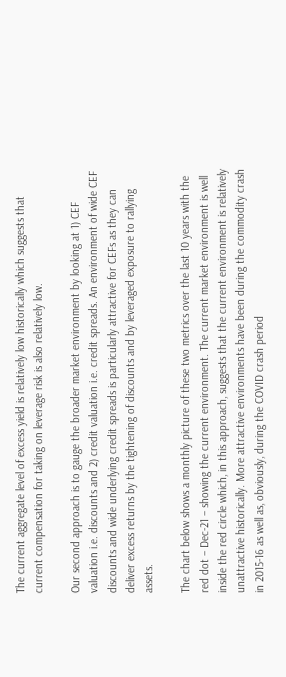The current aggregate level of excess yield is relatively low historically which suggests that current compensation for taking on leverage risk is also relatively low.

Our second approach is to gauge the broader market environment by looking at 1) CEF valuation i.e. discounts and 2) credit valuation i.e. credit spreads. An environment of wide CEF discounts and wide underlying credit spreads is particularly attractive for CEFs as they can deliver excess returns by the tightening of discounts and by leveraged exposure to rallying assets.

The chart below shows a monthly picture of these two metrics over the last 10 years with the red dot – Dec-21 – showing the current environment. The current market environment is well inside the red circle which, in this approach, suggests that the current environment is relatively unattractive historically. More attractive environments have been during the commodity crash in 2015-16 as well as, obviously, during the COVID crash period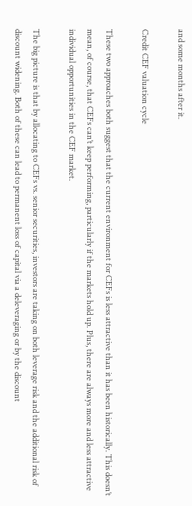and some months after it.

Credit CEF valuation cycle

These two approaches both suggest that the current environment for CEFs is less attractive than it has been historically. This doesn’t mean, of course, that CEFs can’t keep performing, particularly if the markets hold up. Plus, there are always more and less attractive individual opportunities in the CEF market.

The big picture is that by allocating to CEFs vs. senior securities, investors are taking on both leverage risk and the additional risk of discount widening. Both of these can lead to permanent loss of capital via a deleveraging or by the discount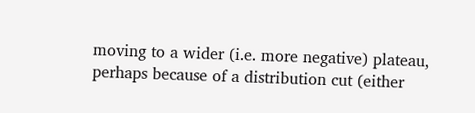moving to a wider (i.e. more negative) plateau, perhaps because of a distribution cut (either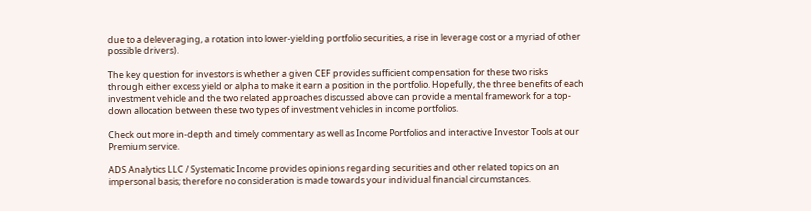due to a deleveraging, a rotation into lower-yielding portfolio securities, a rise in leverage cost or a myriad of other possible drivers).

The key question for investors is whether a given CEF provides sufficient compensation for these two risks through either excess yield or alpha to make it earn a position in the portfolio. Hopefully, the three benefits of each investment vehicle and the two related approaches discussed above can provide a mental framework for a top-down allocation between these two types of investment vehicles in income portfolios.

Check out more in-depth and timely commentary as well as Income Portfolios and interactive Investor Tools at our Premium service.

ADS Analytics LLC / Systematic Income provides opinions regarding securities and other related topics on an impersonal basis; therefore no consideration is made towards your individual financial circumstances.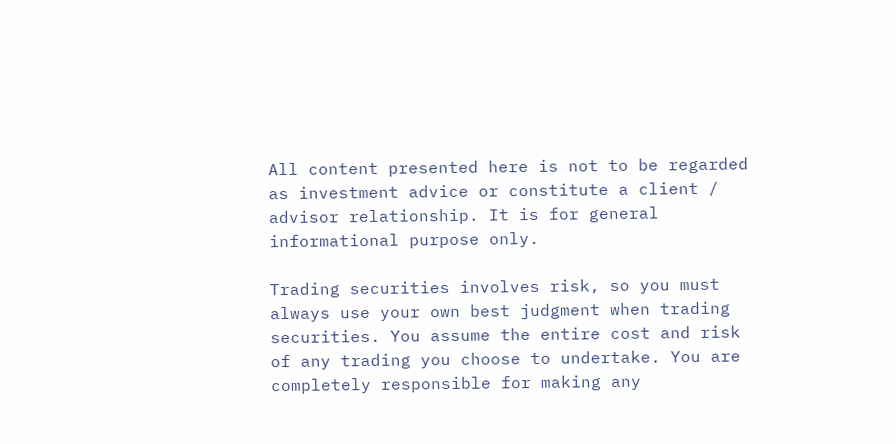All content presented here is not to be regarded as investment advice or constitute a client / advisor relationship. It is for general informational purpose only.

Trading securities involves risk, so you must always use your own best judgment when trading securities. You assume the entire cost and risk of any trading you choose to undertake. You are completely responsible for making any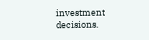investment decisions.